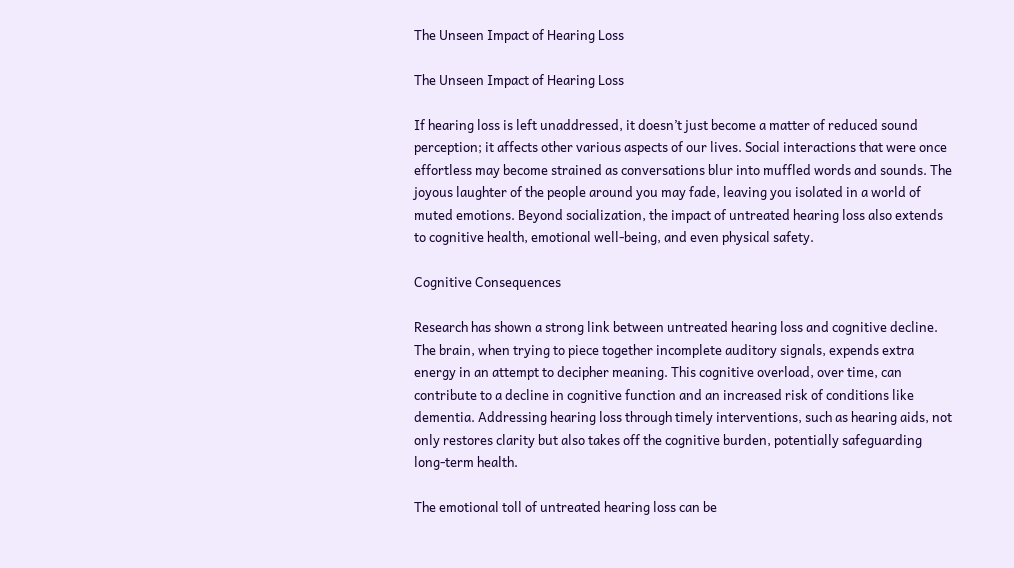The Unseen Impact of Hearing Loss

The Unseen Impact of Hearing Loss

If hearing loss is left unaddressed, it doesn’t just become a matter of reduced sound perception; it affects other various aspects of our lives. Social interactions that were once effortless may become strained as conversations blur into muffled words and sounds. The joyous laughter of the people around you may fade, leaving you isolated in a world of muted emotions. Beyond socialization, the impact of untreated hearing loss also extends to cognitive health, emotional well-being, and even physical safety.

Cognitive Consequences

Research has shown a strong link between untreated hearing loss and cognitive decline. The brain, when trying to piece together incomplete auditory signals, expends extra energy in an attempt to decipher meaning. This cognitive overload, over time, can contribute to a decline in cognitive function and an increased risk of conditions like dementia. Addressing hearing loss through timely interventions, such as hearing aids, not only restores clarity but also takes off the cognitive burden, potentially safeguarding long-term health.

The emotional toll of untreated hearing loss can be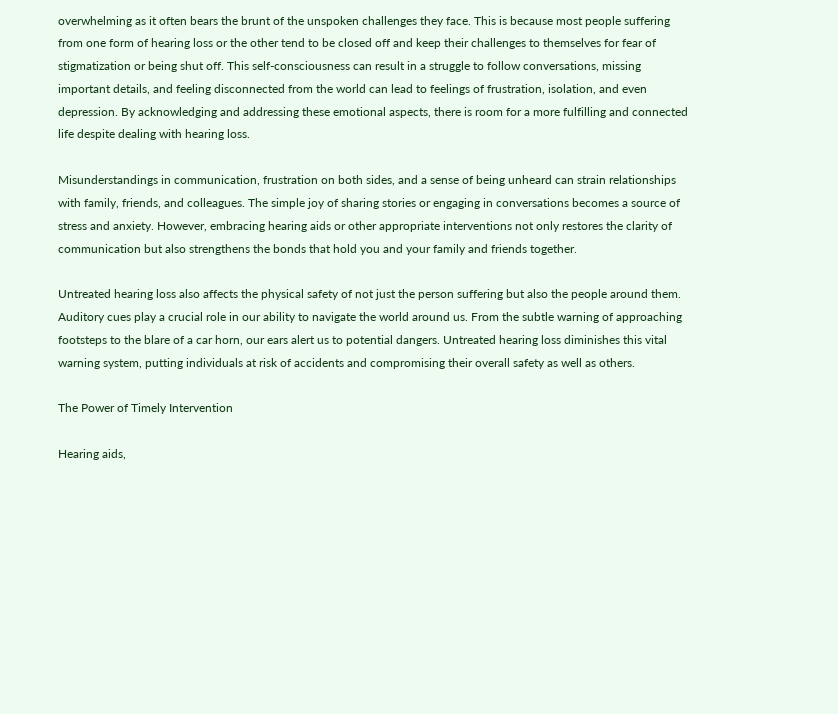overwhelming as it often bears the brunt of the unspoken challenges they face. This is because most people suffering from one form of hearing loss or the other tend to be closed off and keep their challenges to themselves for fear of stigmatization or being shut off. This self-consciousness can result in a struggle to follow conversations, missing important details, and feeling disconnected from the world can lead to feelings of frustration, isolation, and even depression. By acknowledging and addressing these emotional aspects, there is room for a more fulfilling and connected life despite dealing with hearing loss.

Misunderstandings in communication, frustration on both sides, and a sense of being unheard can strain relationships with family, friends, and colleagues. The simple joy of sharing stories or engaging in conversations becomes a source of stress and anxiety. However, embracing hearing aids or other appropriate interventions not only restores the clarity of communication but also strengthens the bonds that hold you and your family and friends together.

Untreated hearing loss also affects the physical safety of not just the person suffering but also the people around them. Auditory cues play a crucial role in our ability to navigate the world around us. From the subtle warning of approaching footsteps to the blare of a car horn, our ears alert us to potential dangers. Untreated hearing loss diminishes this vital warning system, putting individuals at risk of accidents and compromising their overall safety as well as others.

The Power of Timely Intervention

Hearing aids,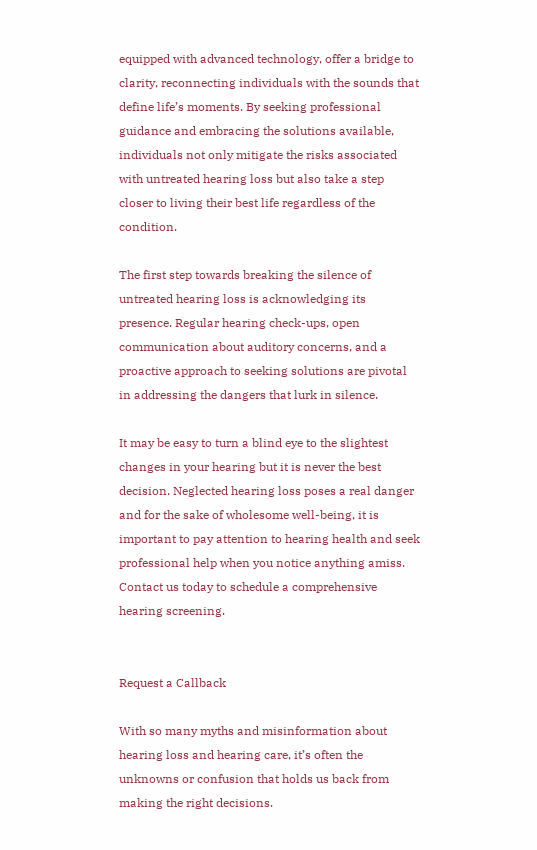equipped with advanced technology, offer a bridge to clarity, reconnecting individuals with the sounds that define life’s moments. By seeking professional guidance and embracing the solutions available, individuals not only mitigate the risks associated with untreated hearing loss but also take a step closer to living their best life regardless of the condition.

The first step towards breaking the silence of untreated hearing loss is acknowledging its presence. Regular hearing check-ups, open communication about auditory concerns, and a proactive approach to seeking solutions are pivotal in addressing the dangers that lurk in silence.

It may be easy to turn a blind eye to the slightest changes in your hearing but it is never the best decision. Neglected hearing loss poses a real danger and for the sake of wholesome well-being, it is important to pay attention to hearing health and seek professional help when you notice anything amiss. Contact us today to schedule a comprehensive hearing screening.


Request a Callback

With so many myths and misinformation about hearing loss and hearing care, it’s often the unknowns or confusion that holds us back from making the right decisions.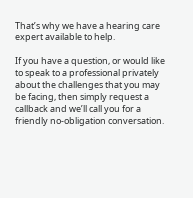That’s why we have a hearing care expert available to help.

If you have a question, or would like to speak to a professional privately about the challenges that you may be facing, then simply request a callback and we’ll call you for a friendly no-obligation conversation.